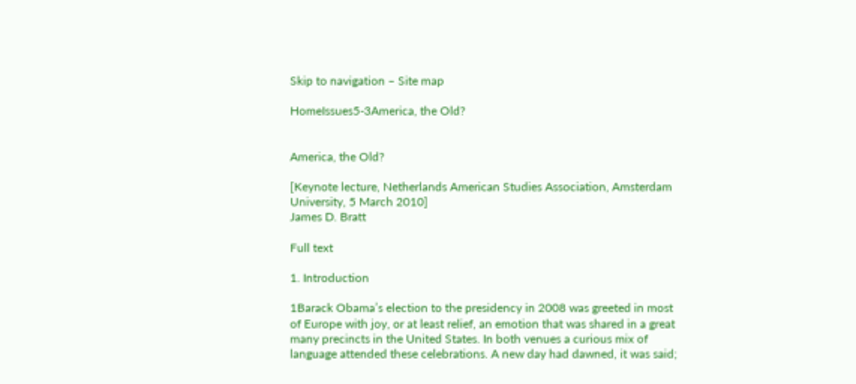Skip to navigation – Site map

HomeIssues5-3America, the Old?


America, the Old?

[Keynote lecture, Netherlands American Studies Association, Amsterdam University, 5 March 2010]
James D. Bratt

Full text

1. Introduction

1Barack Obama’s election to the presidency in 2008 was greeted in most of Europe with joy, or at least relief, an emotion that was shared in a great many precincts in the United States. In both venues a curious mix of language attended these celebrations. A new day had dawned, it was said;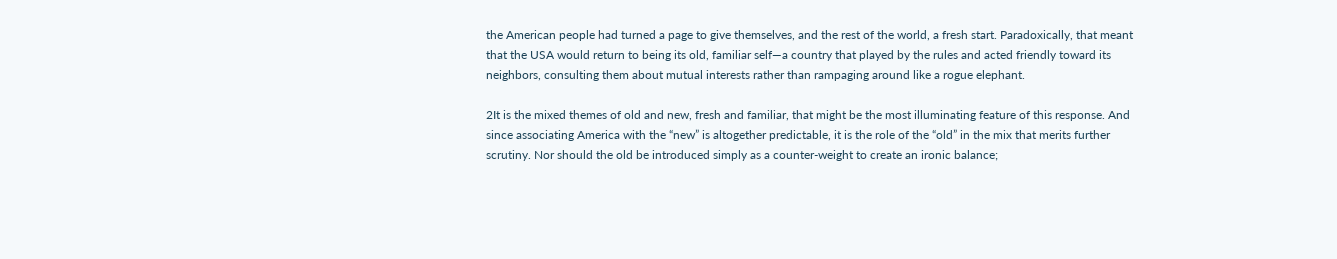the American people had turned a page to give themselves, and the rest of the world, a fresh start. Paradoxically, that meant that the USA would return to being its old, familiar self—a country that played by the rules and acted friendly toward its neighbors, consulting them about mutual interests rather than rampaging around like a rogue elephant.

2It is the mixed themes of old and new, fresh and familiar, that might be the most illuminating feature of this response. And since associating America with the “new” is altogether predictable, it is the role of the “old” in the mix that merits further scrutiny. Nor should the old be introduced simply as a counter-weight to create an ironic balance;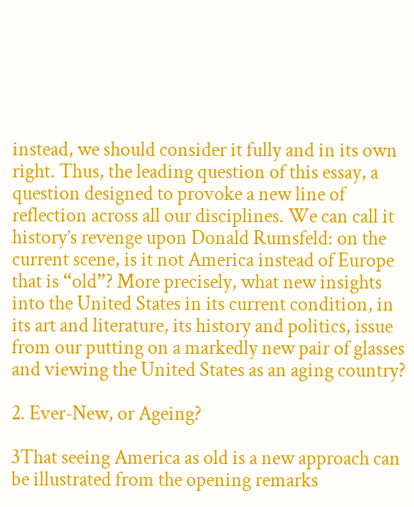instead, we should consider it fully and in its own right. Thus, the leading question of this essay, a question designed to provoke a new line of reflection across all our disciplines. We can call it history’s revenge upon Donald Rumsfeld: on the current scene, is it not America instead of Europe that is “old”? More precisely, what new insights into the United States in its current condition, in its art and literature, its history and politics, issue from our putting on a markedly new pair of glasses and viewing the United States as an aging country?

2. Ever-New, or Ageing?

3That seeing America as old is a new approach can be illustrated from the opening remarks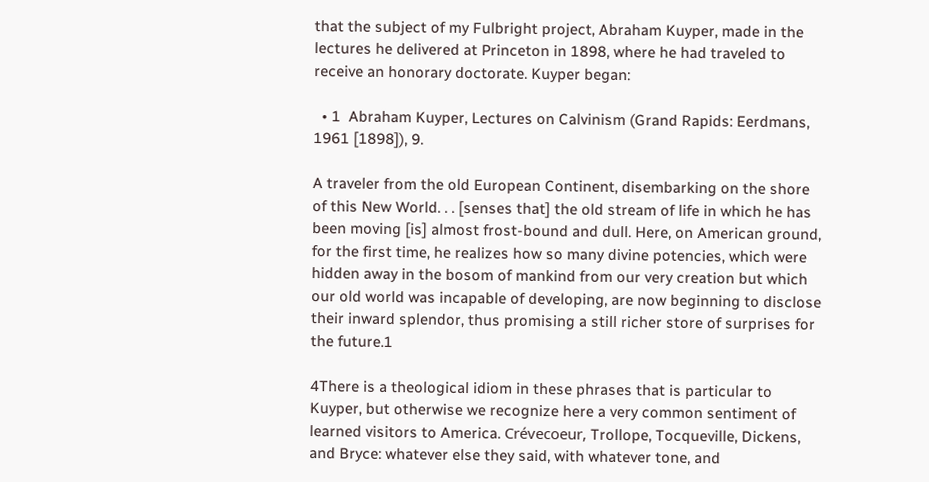that the subject of my Fulbright project, Abraham Kuyper, made in the lectures he delivered at Princeton in 1898, where he had traveled to receive an honorary doctorate. Kuyper began:

  • 1  Abraham Kuyper, Lectures on Calvinism (Grand Rapids: Eerdmans, 1961 [1898]), 9.

A traveler from the old European Continent, disembarking on the shore of this New World. . . [senses that] the old stream of life in which he has been moving [is] almost frost-bound and dull. Here, on American ground, for the first time, he realizes how so many divine potencies, which were hidden away in the bosom of mankind from our very creation but which our old world was incapable of developing, are now beginning to disclose their inward splendor, thus promising a still richer store of surprises for the future.1

4There is a theological idiom in these phrases that is particular to Kuyper, but otherwise we recognize here a very common sentiment of learned visitors to America. Crévecoeur, Trollope, Tocqueville, Dickens, and Bryce: whatever else they said, with whatever tone, and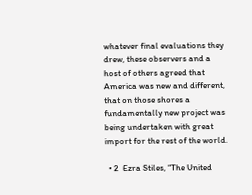whatever final evaluations they drew, these observers and a host of others agreed that America was new and different, that on those shores a fundamentally new project was being undertaken with great import for the rest of the world.

  • 2  Ezra Stiles, “The United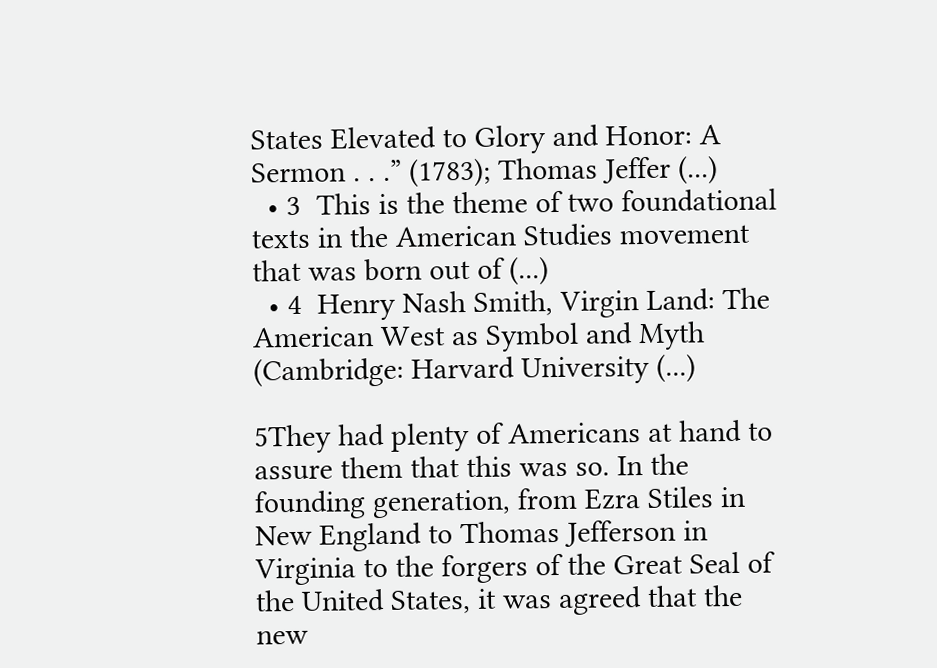States Elevated to Glory and Honor: A Sermon . . .” (1783); Thomas Jeffer (...)
  • 3  This is the theme of two foundational texts in the American Studies movement that was born out of (...)
  • 4  Henry Nash Smith, Virgin Land: The American West as Symbol and Myth (Cambridge: Harvard University (...)

5They had plenty of Americans at hand to assure them that this was so. In the founding generation, from Ezra Stiles in New England to Thomas Jefferson in Virginia to the forgers of the Great Seal of the United States, it was agreed that the new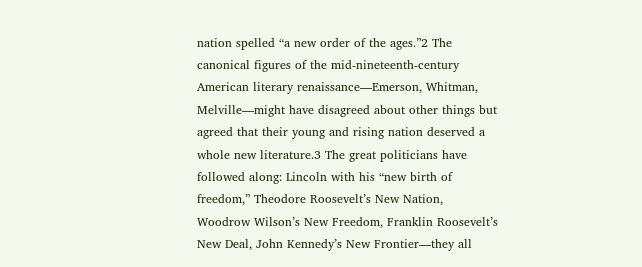nation spelled “a new order of the ages.”2 The canonical figures of the mid-nineteenth-century American literary renaissance—Emerson, Whitman, Melville—might have disagreed about other things but agreed that their young and rising nation deserved a whole new literature.3 The great politicians have followed along: Lincoln with his “new birth of freedom,” Theodore Roosevelt’s New Nation, Woodrow Wilson’s New Freedom, Franklin Roosevelt’s New Deal, John Kennedy’s New Frontier—they all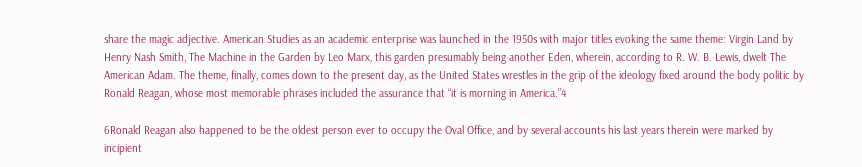share the magic adjective. American Studies as an academic enterprise was launched in the 1950s with major titles evoking the same theme: Virgin Land by Henry Nash Smith, The Machine in the Garden by Leo Marx, this garden presumably being another Eden, wherein, according to R. W. B. Lewis, dwelt The American Adam. The theme, finally, comes down to the present day, as the United States wrestles in the grip of the ideology fixed around the body politic by Ronald Reagan, whose most memorable phrases included the assurance that “it is morning in America.”4

6Ronald Reagan also happened to be the oldest person ever to occupy the Oval Office, and by several accounts his last years therein were marked by incipient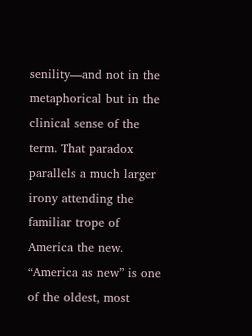senility—and not in the metaphorical but in the clinical sense of the term. That paradox parallels a much larger irony attending the familiar trope of America the new. “America as new” is one of the oldest, most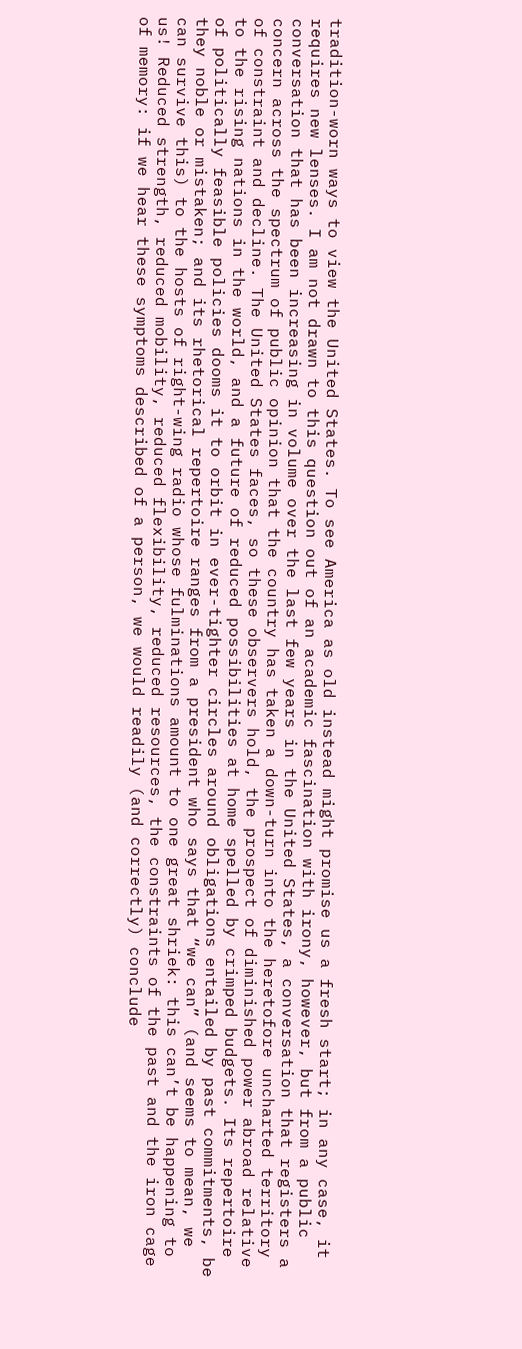tradition-worn ways to view the United States. To see America as old instead might promise us a fresh start; in any case, it requires new lenses. I am not drawn to this question out of an academic fascination with irony, however, but from a public conversation that has been increasing in volume over the last few years in the United States, a conversation that registers a concern across the spectrum of public opinion that the country has taken a down-turn into the heretofore uncharted territory of constraint and decline. The United States faces, so these observers hold, the prospect of diminished power abroad relative to the rising nations in the world, and a future of reduced possibilities at home spelled by crimped budgets. Its repertoire of politically feasible policies dooms it to orbit in ever-tighter circles around obligations entailed by past commitments, be they noble or mistaken; and its rhetorical repertoire ranges from a president who says that “we can” (and seems to mean, we can survive this) to the hosts of right-wing radio whose fulminations amount to one great shriek: this can’t be happening to us! Reduced strength, reduced mobility, reduced flexibility, reduced resources, the constraints of the past and the iron cage of memory: if we hear these symptoms described of a person, we would readily (and correctly) conclude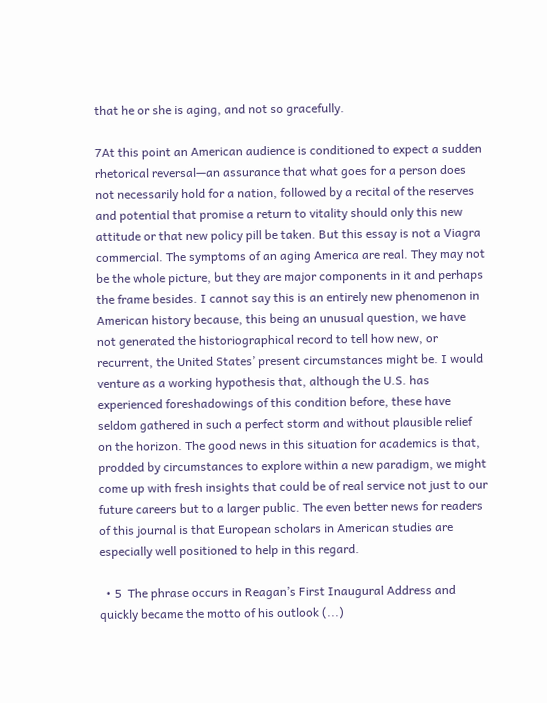that he or she is aging, and not so gracefully.

7At this point an American audience is conditioned to expect a sudden rhetorical reversal—an assurance that what goes for a person does not necessarily hold for a nation, followed by a recital of the reserves and potential that promise a return to vitality should only this new attitude or that new policy pill be taken. But this essay is not a Viagra commercial. The symptoms of an aging America are real. They may not be the whole picture, but they are major components in it and perhaps the frame besides. I cannot say this is an entirely new phenomenon in American history because, this being an unusual question, we have not generated the historiographical record to tell how new, or recurrent, the United States’ present circumstances might be. I would venture as a working hypothesis that, although the U.S. has experienced foreshadowings of this condition before, these have seldom gathered in such a perfect storm and without plausible relief on the horizon. The good news in this situation for academics is that, prodded by circumstances to explore within a new paradigm, we might come up with fresh insights that could be of real service not just to our future careers but to a larger public. The even better news for readers of this journal is that European scholars in American studies are especially well positioned to help in this regard.

  • 5  The phrase occurs in Reagan’s First Inaugural Address and quickly became the motto of his outlook (...)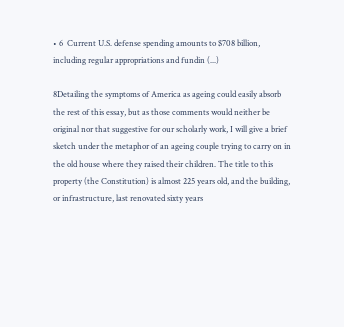• 6  Current U.S. defense spending amounts to $708 billion, including regular appropriations and fundin (...)

8Detailing the symptoms of America as ageing could easily absorb the rest of this essay, but as those comments would neither be original nor that suggestive for our scholarly work, I will give a brief sketch under the metaphor of an ageing couple trying to carry on in the old house where they raised their children. The title to this property (the Constitution) is almost 225 years old, and the building, or infrastructure, last renovated sixty years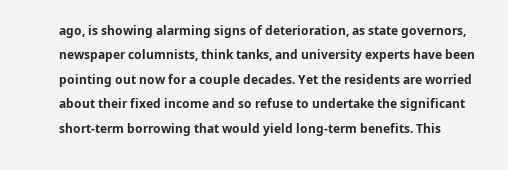ago, is showing alarming signs of deterioration, as state governors, newspaper columnists, think tanks, and university experts have been pointing out now for a couple decades. Yet the residents are worried about their fixed income and so refuse to undertake the significant short-term borrowing that would yield long-term benefits. This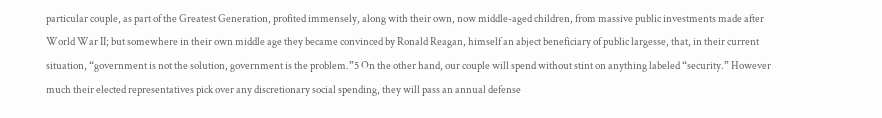particular couple, as part of the Greatest Generation, profited immensely, along with their own, now middle-aged children, from massive public investments made after World War II; but somewhere in their own middle age they became convinced by Ronald Reagan, himself an abject beneficiary of public largesse, that, in their current situation, “government is not the solution, government is the problem.”5 On the other hand, our couple will spend without stint on anything labeled “security.” However much their elected representatives pick over any discretionary social spending, they will pass an annual defense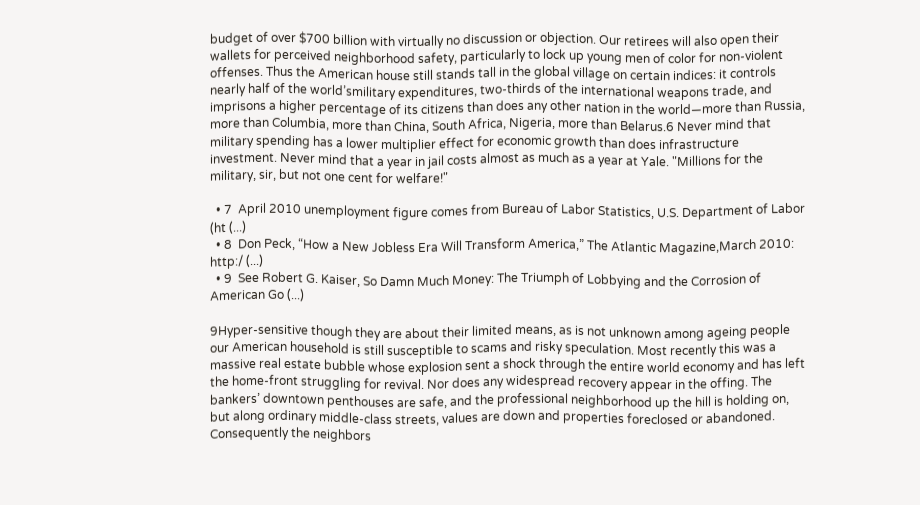budget of over $700 billion with virtually no discussion or objection. Our retirees will also open their wallets for perceived neighborhood safety, particularly to lock up young men of color for non-violent offenses. Thus the American house still stands tall in the global village on certain indices: it controls nearly half of the world’smilitary expenditures, two-thirds of the international weapons trade, and imprisons a higher percentage of its citizens than does any other nation in the world—more than Russia, more than Columbia, more than China, South Africa, Nigeria, more than Belarus.6 Never mind that military spending has a lower multiplier effect for economic growth than does infrastructure investment. Never mind that a year in jail costs almost as much as a year at Yale. "Millions for the military, sir, but not one cent for welfare!"

  • 7  April 2010 unemployment figure comes from Bureau of Labor Statistics, U.S. Department of Labor (ht (...)
  • 8  Don Peck, “How a New Jobless Era Will Transform America,” The Atlantic Magazine,March 2010: http:/ (...)
  • 9  See Robert G. Kaiser, So Damn Much Money: The Triumph of Lobbying and the Corrosion of American Go (...)

9Hyper-sensitive though they are about their limited means, as is not unknown among ageing people our American household is still susceptible to scams and risky speculation. Most recently this was a massive real estate bubble whose explosion sent a shock through the entire world economy and has left the home-front struggling for revival. Nor does any widespread recovery appear in the offing. The bankers’ downtown penthouses are safe, and the professional neighborhood up the hill is holding on, but along ordinary middle-class streets, values are down and properties foreclosed or abandoned. Consequently the neighbors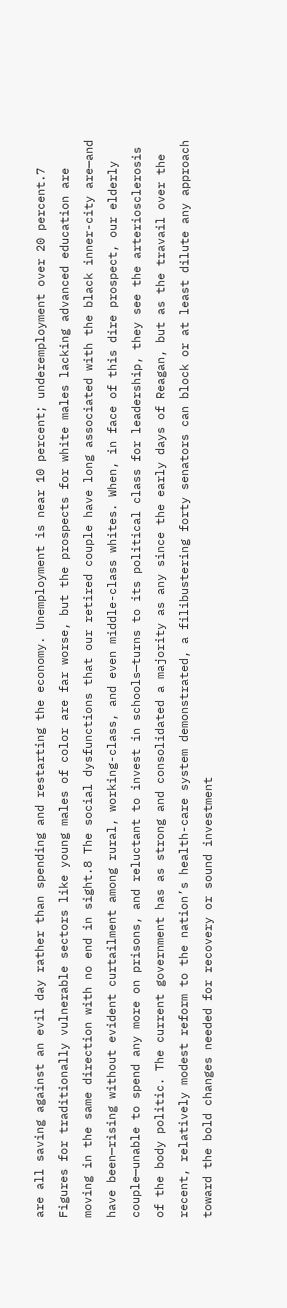are all saving against an evil day rather than spending and restarting the economy. Unemployment is near 10 percent; underemployment over 20 percent.7 Figures for traditionally vulnerable sectors like young males of color are far worse, but the prospects for white males lacking advanced education are moving in the same direction with no end in sight.8 The social dysfunctions that our retired couple have long associated with the black inner-city are—and have been—rising without evident curtailment among rural, working-class, and even middle-class whites. When, in face of this dire prospect, our elderly couple—unable to spend any more on prisons, and reluctant to invest in schools—turns to its political class for leadership, they see the arteriosclerosis of the body politic. The current government has as strong and consolidated a majority as any since the early days of Reagan, but as the travail over the recent, relatively modest reform to the nation’s health-care system demonstrated, a filibustering forty senators can block or at least dilute any approach toward the bold changes needed for recovery or sound investment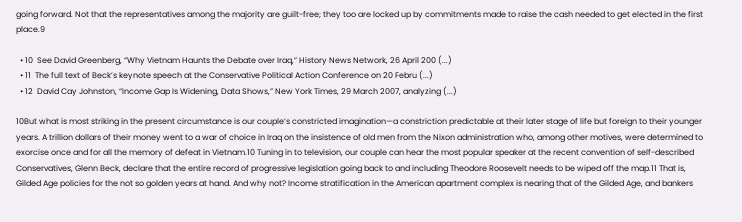going forward. Not that the representatives among the majority are guilt-free; they too are locked up by commitments made to raise the cash needed to get elected in the first place.9

  • 10  See David Greenberg, “Why Vietnam Haunts the Debate over Iraq,” History News Network, 26 April 200 (...)
  • 11  The full text of Beck’s keynote speech at the Conservative Political Action Conference on 20 Febru (...)
  • 12  David Cay Johnston, “Income Gap Is Widening, Data Shows,” New York Times, 29 March 2007, analyzing (...)

10But what is most striking in the present circumstance is our couple’s constricted imagination—a constriction predictable at their later stage of life but foreign to their younger years. A trillion dollars of their money went to a war of choice in Iraq on the insistence of old men from the Nixon administration who, among other motives, were determined to exorcise once and for all the memory of defeat in Vietnam.10 Tuning in to television, our couple can hear the most popular speaker at the recent convention of self-described Conservatives, Glenn Beck, declare that the entire record of progressive legislation going back to and including Theodore Roosevelt needs to be wiped off the map.11 That is, Gilded Age policies for the not so golden years at hand. And why not? Income stratification in the American apartment complex is nearing that of the Gilded Age, and bankers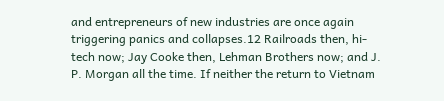and entrepreneurs of new industries are once again triggering panics and collapses.12 Railroads then, hi-tech now; Jay Cooke then, Lehman Brothers now; and J. P. Morgan all the time. If neither the return to Vietnam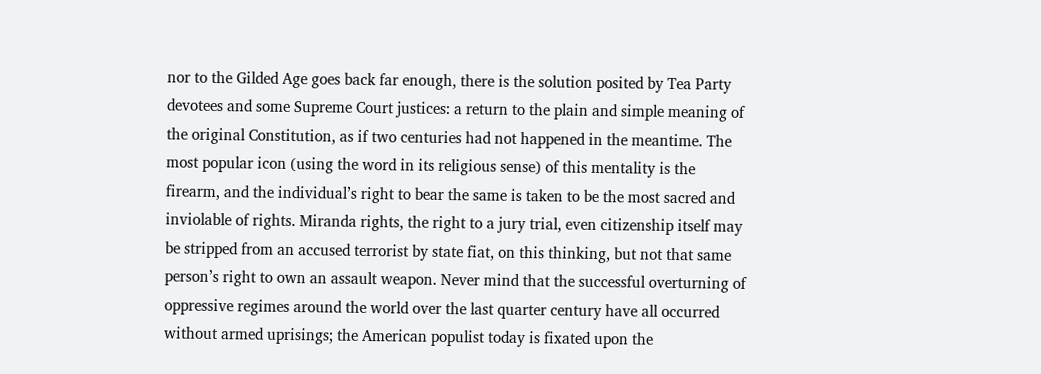nor to the Gilded Age goes back far enough, there is the solution posited by Tea Party devotees and some Supreme Court justices: a return to the plain and simple meaning of the original Constitution, as if two centuries had not happened in the meantime. The most popular icon (using the word in its religious sense) of this mentality is the firearm, and the individual’s right to bear the same is taken to be the most sacred and inviolable of rights. Miranda rights, the right to a jury trial, even citizenship itself may be stripped from an accused terrorist by state fiat, on this thinking, but not that same person’s right to own an assault weapon. Never mind that the successful overturning of oppressive regimes around the world over the last quarter century have all occurred without armed uprisings; the American populist today is fixated upon the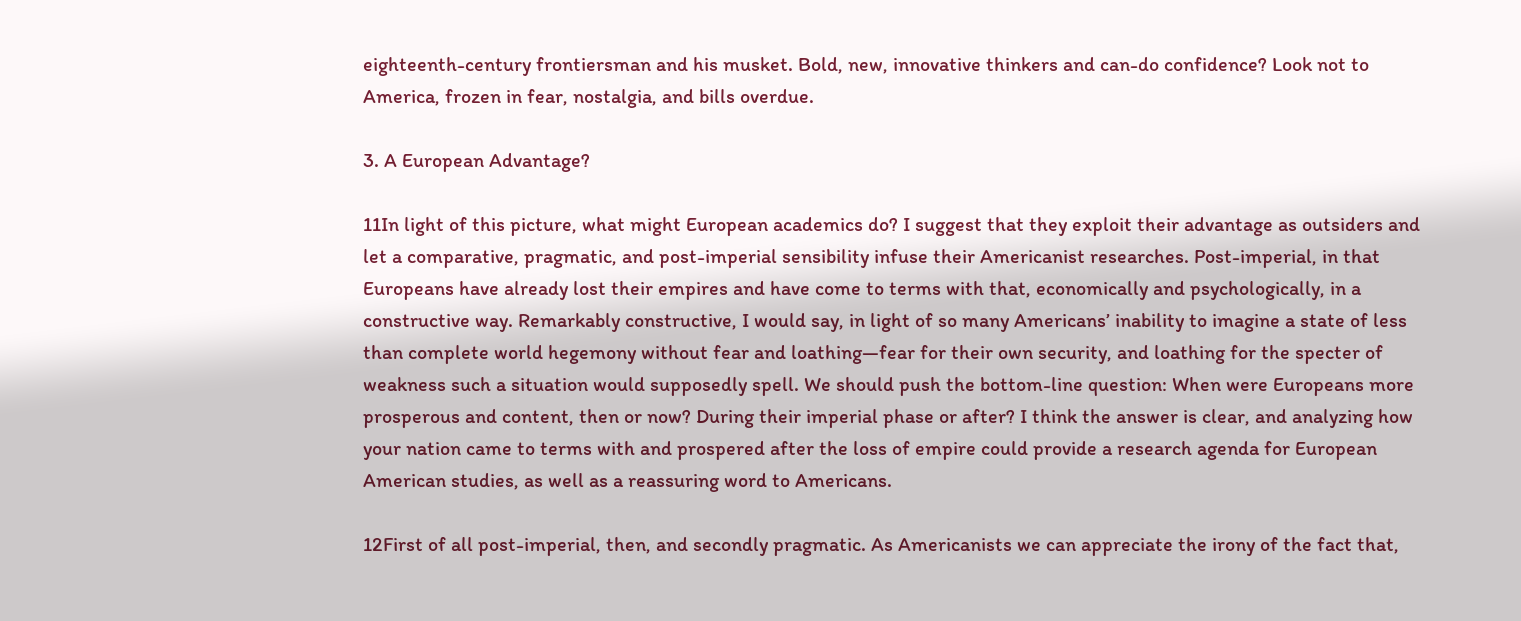eighteenth-century frontiersman and his musket. Bold, new, innovative thinkers and can-do confidence? Look not to America, frozen in fear, nostalgia, and bills overdue.

3. A European Advantage?

11In light of this picture, what might European academics do? I suggest that they exploit their advantage as outsiders and let a comparative, pragmatic, and post-imperial sensibility infuse their Americanist researches. Post-imperial, in that Europeans have already lost their empires and have come to terms with that, economically and psychologically, in a constructive way. Remarkably constructive, I would say, in light of so many Americans’ inability to imagine a state of less than complete world hegemony without fear and loathing—fear for their own security, and loathing for the specter of weakness such a situation would supposedly spell. We should push the bottom-line question: When were Europeans more prosperous and content, then or now? During their imperial phase or after? I think the answer is clear, and analyzing how your nation came to terms with and prospered after the loss of empire could provide a research agenda for European American studies, as well as a reassuring word to Americans.

12First of all post-imperial, then, and secondly pragmatic. As Americanists we can appreciate the irony of the fact that,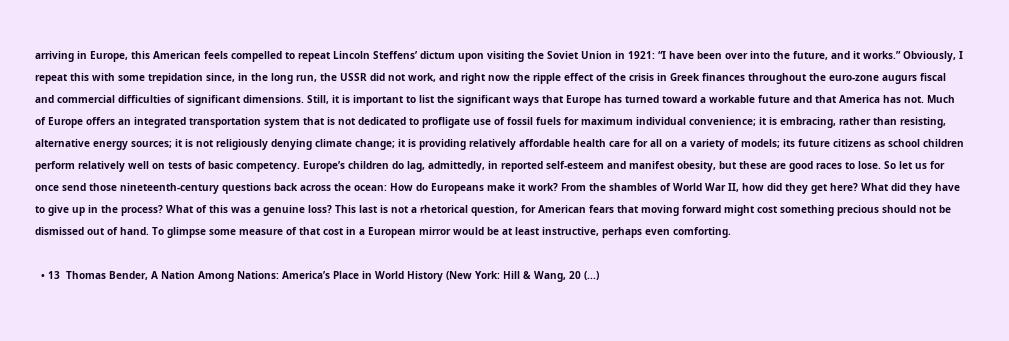arriving in Europe, this American feels compelled to repeat Lincoln Steffens’ dictum upon visiting the Soviet Union in 1921: “I have been over into the future, and it works.” Obviously, I repeat this with some trepidation since, in the long run, the USSR did not work, and right now the ripple effect of the crisis in Greek finances throughout the euro-zone augurs fiscal and commercial difficulties of significant dimensions. Still, it is important to list the significant ways that Europe has turned toward a workable future and that America has not. Much of Europe offers an integrated transportation system that is not dedicated to profligate use of fossil fuels for maximum individual convenience; it is embracing, rather than resisting, alternative energy sources; it is not religiously denying climate change; it is providing relatively affordable health care for all on a variety of models; its future citizens as school children perform relatively well on tests of basic competency. Europe’s children do lag, admittedly, in reported self-esteem and manifest obesity, but these are good races to lose. So let us for once send those nineteenth-century questions back across the ocean: How do Europeans make it work? From the shambles of World War II, how did they get here? What did they have to give up in the process? What of this was a genuine loss? This last is not a rhetorical question, for American fears that moving forward might cost something precious should not be dismissed out of hand. To glimpse some measure of that cost in a European mirror would be at least instructive, perhaps even comforting.

  • 13  Thomas Bender, A Nation Among Nations: America’s Place in World History (New York: Hill & Wang, 20 (...)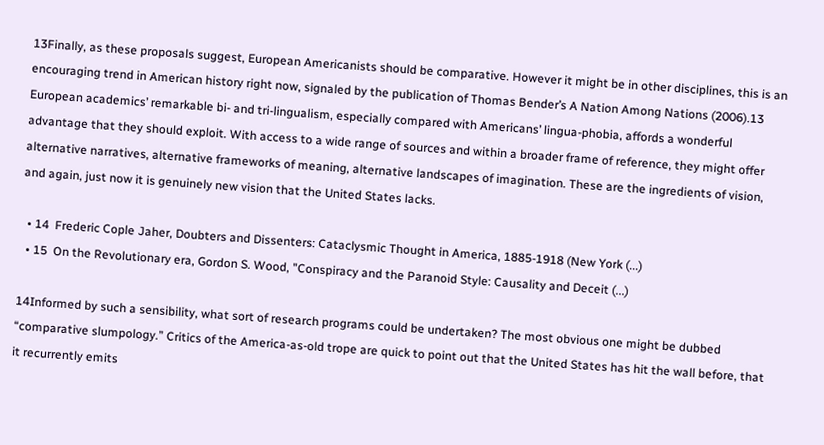13Finally, as these proposals suggest, European Americanists should be comparative. However it might be in other disciplines, this is an encouraging trend in American history right now, signaled by the publication of Thomas Bender’s A Nation Among Nations (2006).13 European academics’ remarkable bi- and tri-lingualism, especially compared with Americans’ lingua-phobia, affords a wonderful advantage that they should exploit. With access to a wide range of sources and within a broader frame of reference, they might offer alternative narratives, alternative frameworks of meaning, alternative landscapes of imagination. These are the ingredients of vision, and again, just now it is genuinely new vision that the United States lacks.

  • 14  Frederic Cople Jaher, Doubters and Dissenters: Cataclysmic Thought in America, 1885-1918 (New York (...)
  • 15  On the Revolutionary era, Gordon S. Wood, "Conspiracy and the Paranoid Style: Causality and Deceit (...)

14Informed by such a sensibility, what sort of research programs could be undertaken? The most obvious one might be dubbed “comparative slumpology.” Critics of the America-as-old trope are quick to point out that the United States has hit the wall before, that it recurrently emits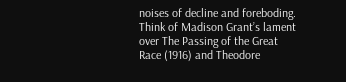noises of decline and foreboding. Think of Madison Grant’s lament over The Passing of the Great Race (1916) and Theodore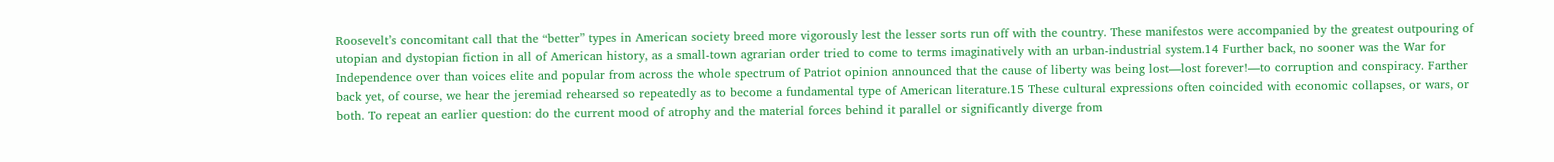Roosevelt’s concomitant call that the “better” types in American society breed more vigorously lest the lesser sorts run off with the country. These manifestos were accompanied by the greatest outpouring of utopian and dystopian fiction in all of American history, as a small-town agrarian order tried to come to terms imaginatively with an urban-industrial system.14 Further back, no sooner was the War for Independence over than voices elite and popular from across the whole spectrum of Patriot opinion announced that the cause of liberty was being lost—lost forever!—to corruption and conspiracy. Farther back yet, of course, we hear the jeremiad rehearsed so repeatedly as to become a fundamental type of American literature.15 These cultural expressions often coincided with economic collapses, or wars, or both. To repeat an earlier question: do the current mood of atrophy and the material forces behind it parallel or significantly diverge from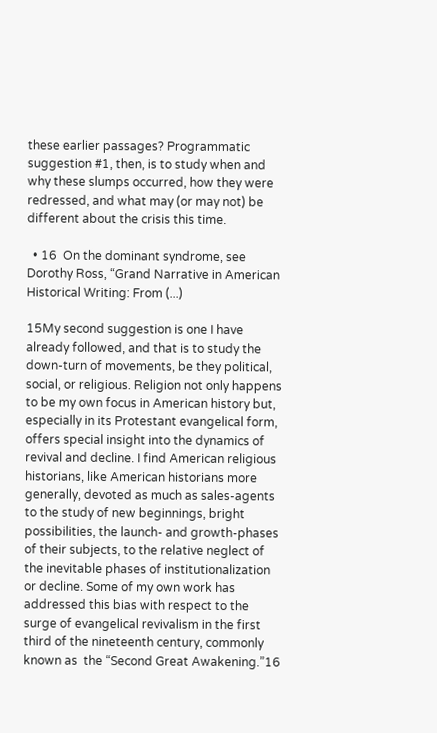these earlier passages? Programmatic suggestion #1, then, is to study when and why these slumps occurred, how they were redressed, and what may (or may not) be different about the crisis this time.

  • 16  On the dominant syndrome, see Dorothy Ross, “Grand Narrative in American Historical Writing: From (...)

15My second suggestion is one I have already followed, and that is to study the down-turn of movements, be they political, social, or religious. Religion not only happens to be my own focus in American history but, especially in its Protestant evangelical form, offers special insight into the dynamics of revival and decline. I find American religious historians, like American historians more generally, devoted as much as sales-agents to the study of new beginnings, bright possibilities, the launch- and growth-phases of their subjects, to the relative neglect of the inevitable phases of institutionalization or decline. Some of my own work has addressed this bias with respect to the surge of evangelical revivalism in the first third of the nineteenth century, commonly known as  the “Second Great Awakening.”16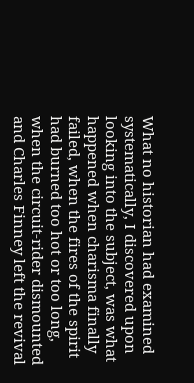What no historian had examined systematically, I discovered upon looking into the subject, was what happened when charisma finally failed, when the fires of the spirit had burned too hot or too long, when the circuit-rider dismounted and Charles Finney left the revival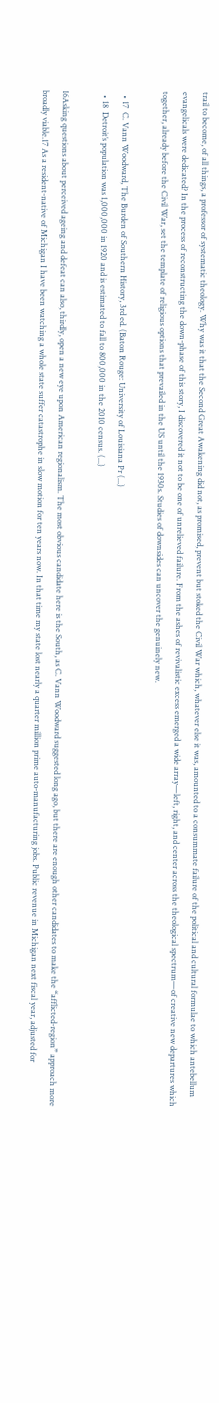trail to become, of all things, a professor of systematic theology. Why was it that the Second Great Awakening did not, as promised, prevent but stoked the Civil War which, whatever else it was, amounted to a consummate failure of the political and cultural formulae to which antebellum evangelicals were dedicated? In the process of reconstructing the down-phase of this story, I discovered it not to be one of unrelieved failure. From the ashes of revivalistic excess emerged a wide array—left, right, and center across the theological spectrum—of creative new departures which together, already before the Civil War, set the template of religious options that prevailed in the US until the 1930s. Studies of downsides can uncover the genuinely new.

  • 17  C. Vann Woodward, The Burden of Southern History, 3rd ed. (Baton Rouge: University of Louisiana Pr (...)
  • 18  Detroit’s population was 1,000,000 in 1920 and is estimated to fall to 800,000 in the 2010 census. (...)

16Asking questions about perceived ageing and defeat can also, thirdly, open a new eye upon American regionalism. The most obvious candidate here is the South, as C. Vann Woodward suggested long ago, but there are enough other candidates to make the “afflicted-region” approach more broadly viable.17 As a resident-native of Michigan I have been watching a whole state suffer catastrophe in slow motion for ten years now. In that time my state lost nearly a quarter million prime auto-manufacturing jobs. Public revenue in Michigan next fiscal year, adjusted for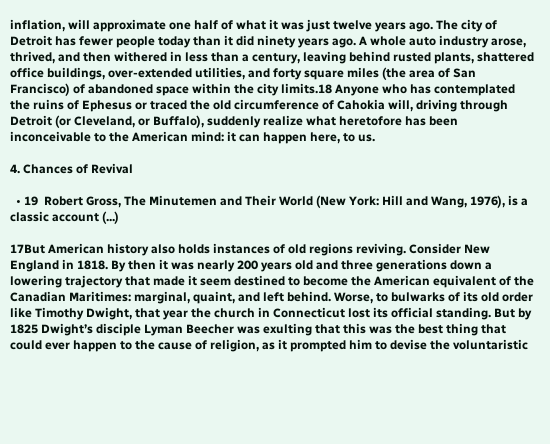inflation, will approximate one half of what it was just twelve years ago. The city of Detroit has fewer people today than it did ninety years ago. A whole auto industry arose, thrived, and then withered in less than a century, leaving behind rusted plants, shattered office buildings, over-extended utilities, and forty square miles (the area of San Francisco) of abandoned space within the city limits.18 Anyone who has contemplated the ruins of Ephesus or traced the old circumference of Cahokia will, driving through Detroit (or Cleveland, or Buffalo), suddenly realize what heretofore has been inconceivable to the American mind: it can happen here, to us.

4. Chances of Revival

  • 19  Robert Gross, The Minutemen and Their World (New York: Hill and Wang, 1976), is a classic account (...)

17But American history also holds instances of old regions reviving. Consider New England in 1818. By then it was nearly 200 years old and three generations down a lowering trajectory that made it seem destined to become the American equivalent of the Canadian Maritimes: marginal, quaint, and left behind. Worse, to bulwarks of its old order like Timothy Dwight, that year the church in Connecticut lost its official standing. But by 1825 Dwight’s disciple Lyman Beecher was exulting that this was the best thing that could ever happen to the cause of religion, as it prompted him to devise the voluntaristic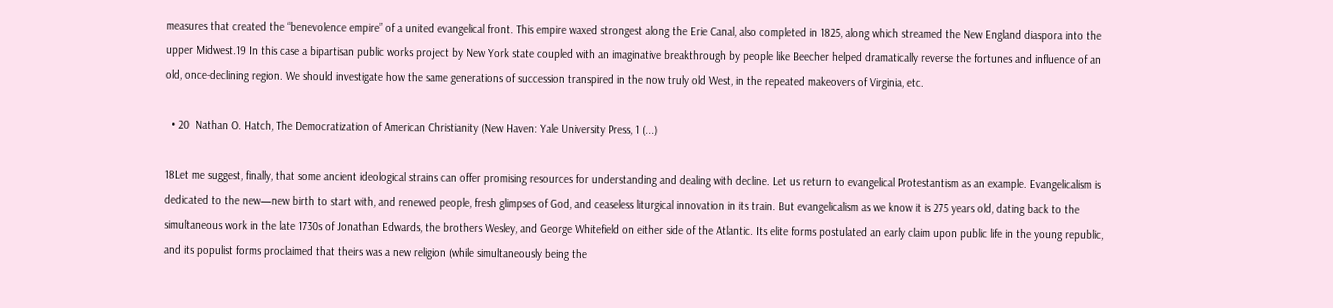measures that created the “benevolence empire” of a united evangelical front. This empire waxed strongest along the Erie Canal, also completed in 1825, along which streamed the New England diaspora into the upper Midwest.19 In this case a bipartisan public works project by New York state coupled with an imaginative breakthrough by people like Beecher helped dramatically reverse the fortunes and influence of an old, once-declining region. We should investigate how the same generations of succession transpired in the now truly old West, in the repeated makeovers of Virginia, etc.

  • 20  Nathan O. Hatch, The Democratization of American Christianity (New Haven: Yale University Press, 1 (...)

18Let me suggest, finally, that some ancient ideological strains can offer promising resources for understanding and dealing with decline. Let us return to evangelical Protestantism as an example. Evangelicalism is dedicated to the new—new birth to start with, and renewed people, fresh glimpses of God, and ceaseless liturgical innovation in its train. But evangelicalism as we know it is 275 years old, dating back to the simultaneous work in the late 1730s of Jonathan Edwards, the brothers Wesley, and George Whitefield on either side of the Atlantic. Its elite forms postulated an early claim upon public life in the young republic, and its populist forms proclaimed that theirs was a new religion (while simultaneously being the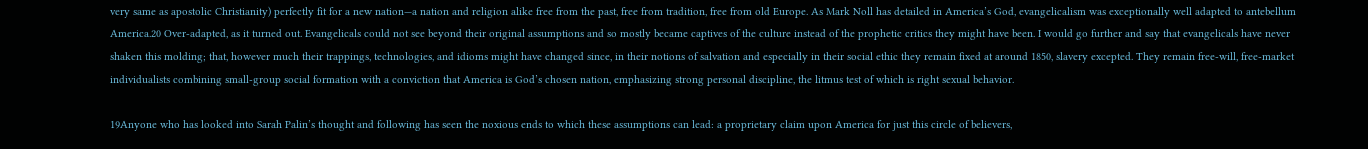very same as apostolic Christianity) perfectly fit for a new nation—a nation and religion alike free from the past, free from tradition, free from old Europe. As Mark Noll has detailed in America’s God, evangelicalism was exceptionally well adapted to antebellum America.20 Over-adapted, as it turned out. Evangelicals could not see beyond their original assumptions and so mostly became captives of the culture instead of the prophetic critics they might have been. I would go further and say that evangelicals have never shaken this molding; that, however much their trappings, technologies, and idioms might have changed since, in their notions of salvation and especially in their social ethic they remain fixed at around 1850, slavery excepted. They remain free-will, free-market individualists combining small-group social formation with a conviction that America is God’s chosen nation, emphasizing strong personal discipline, the litmus test of which is right sexual behavior.

19Anyone who has looked into Sarah Palin’s thought and following has seen the noxious ends to which these assumptions can lead: a proprietary claim upon America for just this circle of believers,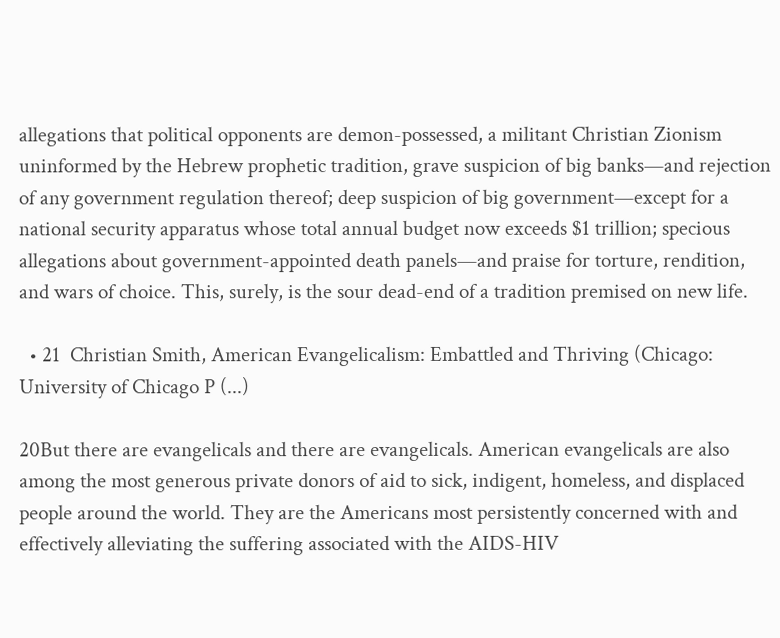allegations that political opponents are demon-possessed, a militant Christian Zionism uninformed by the Hebrew prophetic tradition, grave suspicion of big banks—and rejection of any government regulation thereof; deep suspicion of big government—except for a national security apparatus whose total annual budget now exceeds $1 trillion; specious allegations about government-appointed death panels—and praise for torture, rendition, and wars of choice. This, surely, is the sour dead-end of a tradition premised on new life.

  • 21  Christian Smith, American Evangelicalism: Embattled and Thriving (Chicago: University of Chicago P (...)

20But there are evangelicals and there are evangelicals. American evangelicals are also among the most generous private donors of aid to sick, indigent, homeless, and displaced people around the world. They are the Americans most persistently concerned with and effectively alleviating the suffering associated with the AIDS-HIV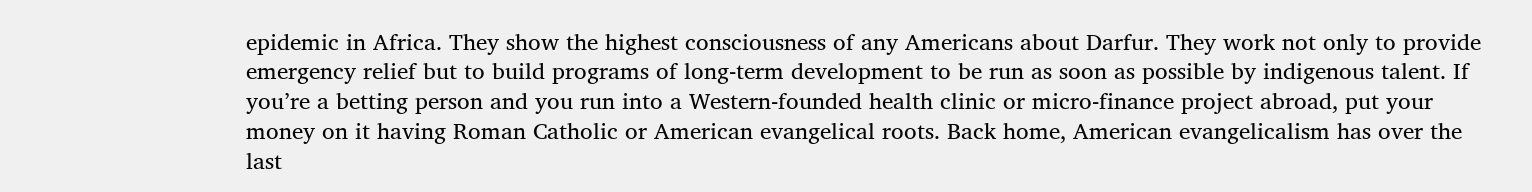epidemic in Africa. They show the highest consciousness of any Americans about Darfur. They work not only to provide emergency relief but to build programs of long-term development to be run as soon as possible by indigenous talent. If you’re a betting person and you run into a Western-founded health clinic or micro-finance project abroad, put your money on it having Roman Catholic or American evangelical roots. Back home, American evangelicalism has over the last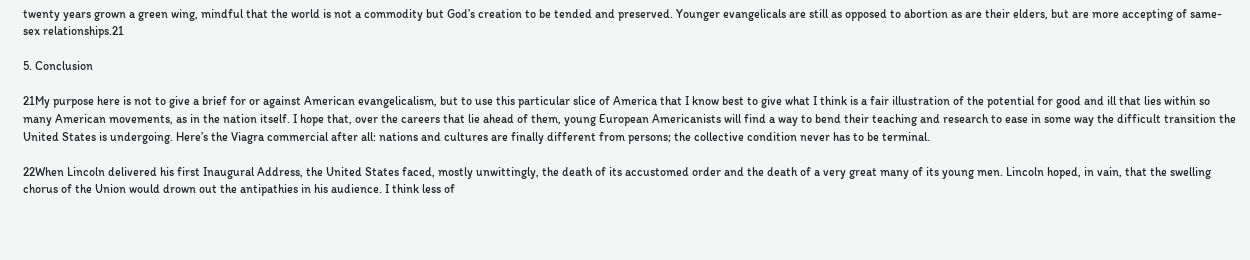twenty years grown a green wing, mindful that the world is not a commodity but God’s creation to be tended and preserved. Younger evangelicals are still as opposed to abortion as are their elders, but are more accepting of same-sex relationships.21

5. Conclusion

21My purpose here is not to give a brief for or against American evangelicalism, but to use this particular slice of America that I know best to give what I think is a fair illustration of the potential for good and ill that lies within so many American movements, as in the nation itself. I hope that, over the careers that lie ahead of them, young European Americanists will find a way to bend their teaching and research to ease in some way the difficult transition the United States is undergoing. Here’s the Viagra commercial after all: nations and cultures are finally different from persons; the collective condition never has to be terminal.

22When Lincoln delivered his first Inaugural Address, the United States faced, mostly unwittingly, the death of its accustomed order and the death of a very great many of its young men. Lincoln hoped, in vain, that the swelling chorus of the Union would drown out the antipathies in his audience. I think less of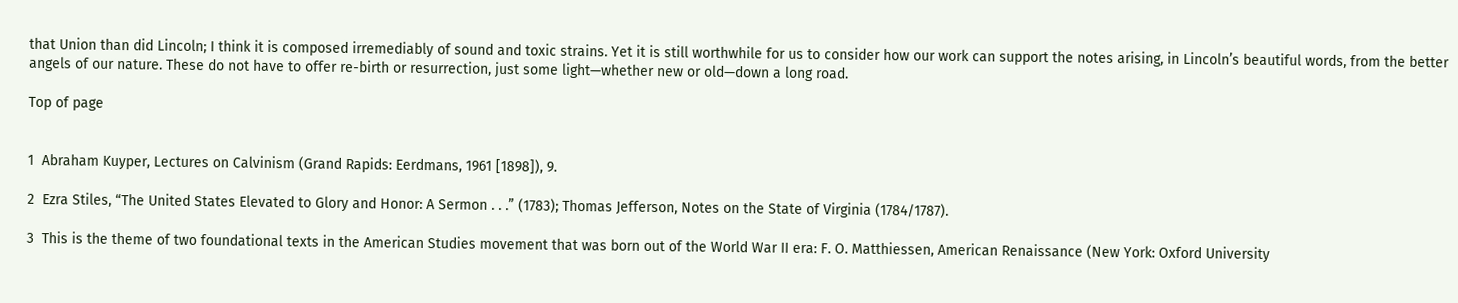that Union than did Lincoln; I think it is composed irremediably of sound and toxic strains. Yet it is still worthwhile for us to consider how our work can support the notes arising, in Lincoln’s beautiful words, from the better angels of our nature. These do not have to offer re-birth or resurrection, just some light—whether new or old—down a long road.

Top of page


1  Abraham Kuyper, Lectures on Calvinism (Grand Rapids: Eerdmans, 1961 [1898]), 9.

2  Ezra Stiles, “The United States Elevated to Glory and Honor: A Sermon . . .” (1783); Thomas Jefferson, Notes on the State of Virginia (1784/1787).

3  This is the theme of two foundational texts in the American Studies movement that was born out of the World War II era: F. O. Matthiessen, American Renaissance (New York: Oxford University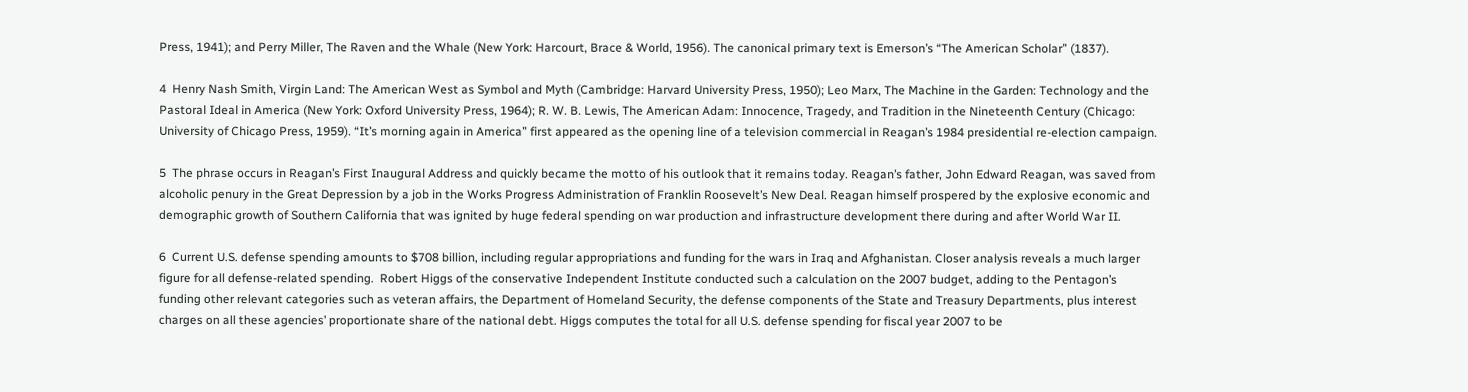Press, 1941); and Perry Miller, The Raven and the Whale (New York: Harcourt, Brace & World, 1956). The canonical primary text is Emerson’s “The American Scholar” (1837).

4  Henry Nash Smith, Virgin Land: The American West as Symbol and Myth (Cambridge: Harvard University Press, 1950); Leo Marx, The Machine in the Garden: Technology and the Pastoral Ideal in America (New York: Oxford University Press, 1964); R. W. B. Lewis, The American Adam: Innocence, Tragedy, and Tradition in the Nineteenth Century (Chicago: University of Chicago Press, 1959). “It’s morning again in America” first appeared as the opening line of a television commercial in Reagan’s 1984 presidential re-election campaign.

5  The phrase occurs in Reagan’s First Inaugural Address and quickly became the motto of his outlook that it remains today. Reagan’s father, John Edward Reagan, was saved from alcoholic penury in the Great Depression by a job in the Works Progress Administration of Franklin Roosevelt’s New Deal. Reagan himself prospered by the explosive economic and demographic growth of Southern California that was ignited by huge federal spending on war production and infrastructure development there during and after World War II.

6  Current U.S. defense spending amounts to $708 billion, including regular appropriations and funding for the wars in Iraq and Afghanistan. Closer analysis reveals a much larger figure for all defense-related spending.  Robert Higgs of the conservative Independent Institute conducted such a calculation on the 2007 budget, adding to the Pentagon’s funding other relevant categories such as veteran affairs, the Department of Homeland Security, the defense components of the State and Treasury Departments, plus interest charges on all these agencies’ proportionate share of the national debt. Higgs computes the total for all U.S. defense spending for fiscal year 2007 to be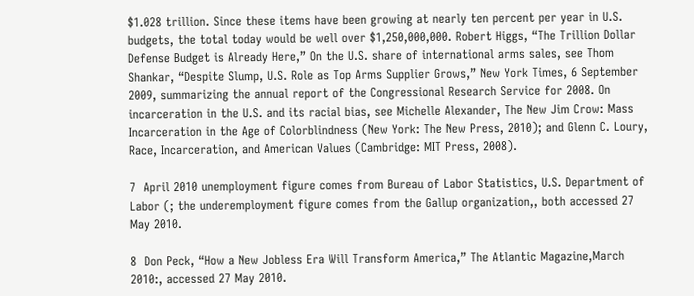$1.028 trillion. Since these items have been growing at nearly ten percent per year in U.S. budgets, the total today would be well over $1,250,000,000. Robert Higgs, “The Trillion Dollar Defense Budget is Already Here,” On the U.S. share of international arms sales, see Thom Shankar, “Despite Slump, U.S. Role as Top Arms Supplier Grows,” New York Times, 6 September 2009, summarizing the annual report of the Congressional Research Service for 2008. On incarceration in the U.S. and its racial bias, see Michelle Alexander, The New Jim Crow: Mass Incarceration in the Age of Colorblindness (New York: The New Press, 2010); and Glenn C. Loury, Race, Incarceration, and American Values (Cambridge: MIT Press, 2008).

7  April 2010 unemployment figure comes from Bureau of Labor Statistics, U.S. Department of Labor (; the underemployment figure comes from the Gallup organization,, both accessed 27 May 2010.

8  Don Peck, “How a New Jobless Era Will Transform America,” The Atlantic Magazine,March 2010:, accessed 27 May 2010.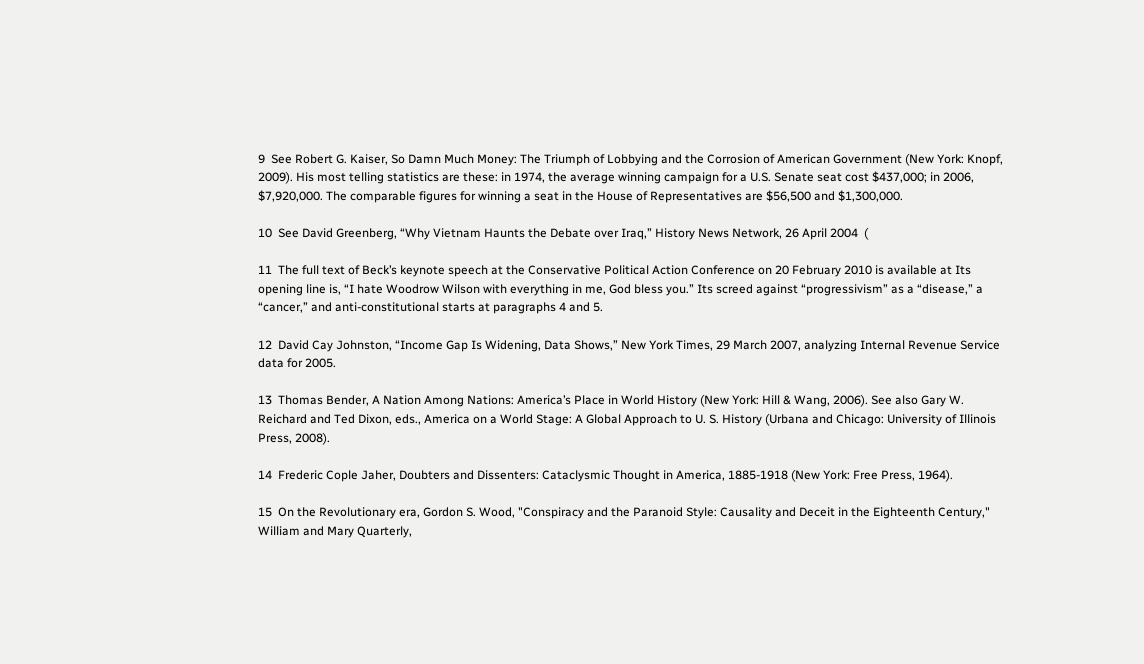9  See Robert G. Kaiser, So Damn Much Money: The Triumph of Lobbying and the Corrosion of American Government (New York: Knopf, 2009). His most telling statistics are these: in 1974, the average winning campaign for a U.S. Senate seat cost $437,000; in 2006, $7,920,000. The comparable figures for winning a seat in the House of Representatives are $56,500 and $1,300,000.

10  See David Greenberg, “Why Vietnam Haunts the Debate over Iraq,” History News Network, 26 April 2004  (

11  The full text of Beck’s keynote speech at the Conservative Political Action Conference on 20 February 2010 is available at Its opening line is, “I hate Woodrow Wilson with everything in me, God bless you.” Its screed against “progressivism” as a “disease,” a “cancer,” and anti-constitutional starts at paragraphs 4 and 5.

12  David Cay Johnston, “Income Gap Is Widening, Data Shows,” New York Times, 29 March 2007, analyzing Internal Revenue Service data for 2005.

13  Thomas Bender, A Nation Among Nations: America’s Place in World History (New York: Hill & Wang, 2006). See also Gary W. Reichard and Ted Dixon, eds., America on a World Stage: A Global Approach to U. S. History (Urbana and Chicago: University of Illinois Press, 2008).

14  Frederic Cople Jaher, Doubters and Dissenters: Cataclysmic Thought in America, 1885-1918 (New York: Free Press, 1964).

15  On the Revolutionary era, Gordon S. Wood, "Conspiracy and the Paranoid Style: Causality and Deceit in the Eighteenth Century," William and Mary Quarterly,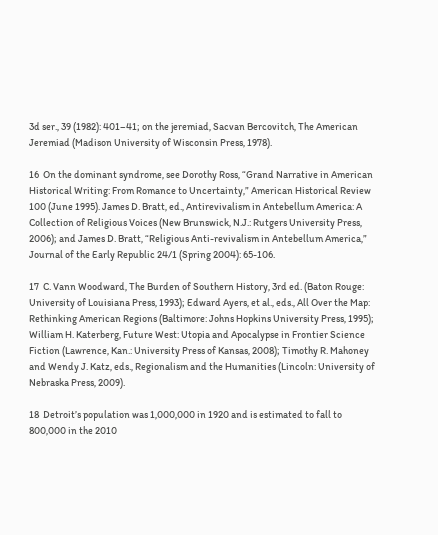3d ser., 39 (1982): 401–41; on the jeremiad, Sacvan Bercovitch, The American Jeremiad (Madison University of Wisconsin Press, 1978).

16  On the dominant syndrome, see Dorothy Ross, “Grand Narrative in American Historical Writing: From Romance to Uncertainty,” American Historical Review 100 (June 1995). James D. Bratt, ed., Antirevivalism in Antebellum America: A Collection of Religious Voices (New Brunswick, N.J.: Rutgers University Press, 2006); and James D. Bratt, “Religious Anti-revivalism in Antebellum America,” Journal of the Early Republic 24/1 (Spring 2004): 65-106.

17  C. Vann Woodward, The Burden of Southern History, 3rd ed. (Baton Rouge: University of Louisiana Press, 1993); Edward Ayers, et al., eds., All Over the Map: Rethinking American Regions (Baltimore: Johns Hopkins University Press, 1995); William H. Katerberg, Future West: Utopia and Apocalypse in Frontier Science Fiction (Lawrence, Kan.: University Press of Kansas, 2008); Timothy R. Mahoney and Wendy J. Katz, eds., Regionalism and the Humanities (Lincoln: University of Nebraska Press, 2009).

18  Detroit’s population was 1,000,000 in 1920 and is estimated to fall to 800,000 in the 2010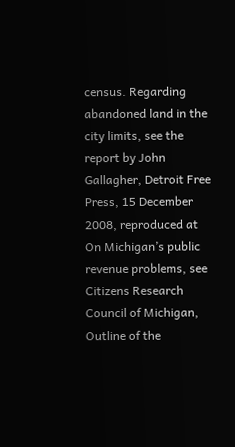census. Regarding abandoned land in the city limits, see the report by John Gallagher, Detroit Free Press, 15 December 2008, reproduced at On Michigan’s public revenue problems, see Citizens Research Council of Michigan, Outline of the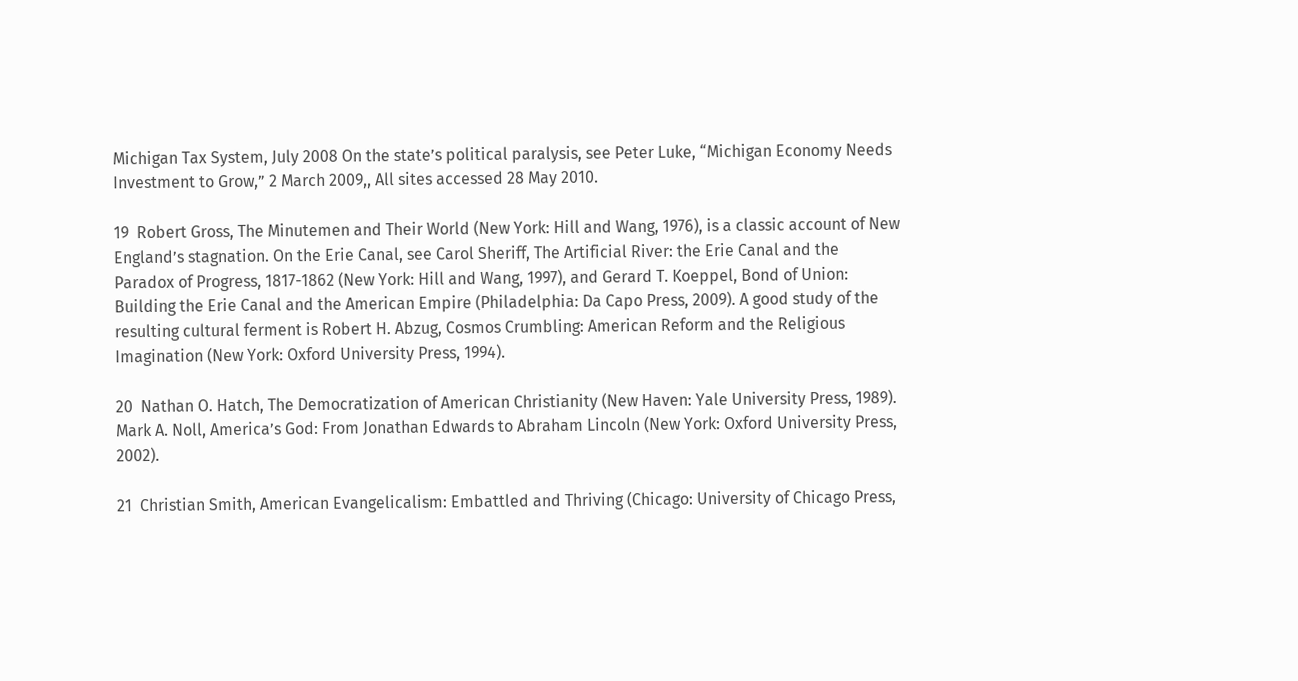Michigan Tax System, July 2008 On the state’s political paralysis, see Peter Luke, “Michigan Economy Needs Investment to Grow,” 2 March 2009,, All sites accessed 28 May 2010.

19  Robert Gross, The Minutemen and Their World (New York: Hill and Wang, 1976), is a classic account of New England’s stagnation. On the Erie Canal, see Carol Sheriff, The Artificial River: the Erie Canal and the Paradox of Progress, 1817-1862 (New York: Hill and Wang, 1997), and Gerard T. Koeppel, Bond of Union: Building the Erie Canal and the American Empire (Philadelphia: Da Capo Press, 2009). A good study of the resulting cultural ferment is Robert H. Abzug, Cosmos Crumbling: American Reform and the Religious Imagination (New York: Oxford University Press, 1994).

20  Nathan O. Hatch, The Democratization of American Christianity (New Haven: Yale University Press, 1989). Mark A. Noll, America’s God: From Jonathan Edwards to Abraham Lincoln (New York: Oxford University Press, 2002).

21  Christian Smith, American Evangelicalism: Embattled and Thriving (Chicago: University of Chicago Press,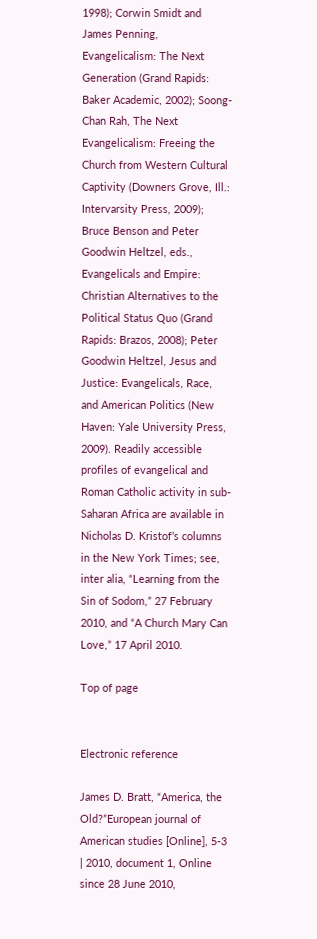1998); Corwin Smidt and James Penning, Evangelicalism: The Next Generation (Grand Rapids: Baker Academic, 2002); Soong-Chan Rah, The Next Evangelicalism: Freeing the Church from Western Cultural Captivity (Downers Grove, Ill.: Intervarsity Press, 2009); Bruce Benson and Peter Goodwin Heltzel, eds., Evangelicals and Empire: Christian Alternatives to the Political Status Quo (Grand Rapids: Brazos, 2008); Peter Goodwin Heltzel, Jesus and Justice: Evangelicals, Race, and American Politics (New Haven: Yale University Press, 2009). Readily accessible profiles of evangelical and Roman Catholic activity in sub-Saharan Africa are available in Nicholas D. Kristof’s columns in the New York Times; see, inter alia, “Learning from the Sin of Sodom,” 27 February 2010, and “A Church Mary Can Love,” 17 April 2010.

Top of page


Electronic reference

James D. Bratt, “America, the Old?”European journal of American studies [Online], 5-3 | 2010, document 1, Online since 28 June 2010,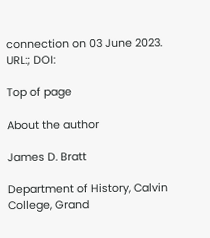connection on 03 June 2023. URL:; DOI:

Top of page

About the author

James D. Bratt

Department of History, Calvin College, Grand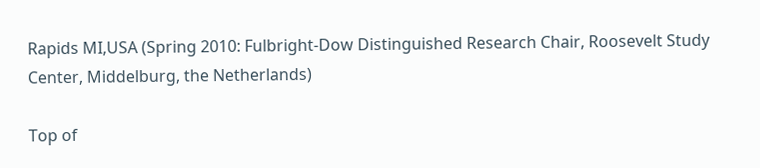Rapids MI,USA (Spring 2010: Fulbright-Dow Distinguished Research Chair, Roosevelt Study Center, Middelburg, the Netherlands)

Top of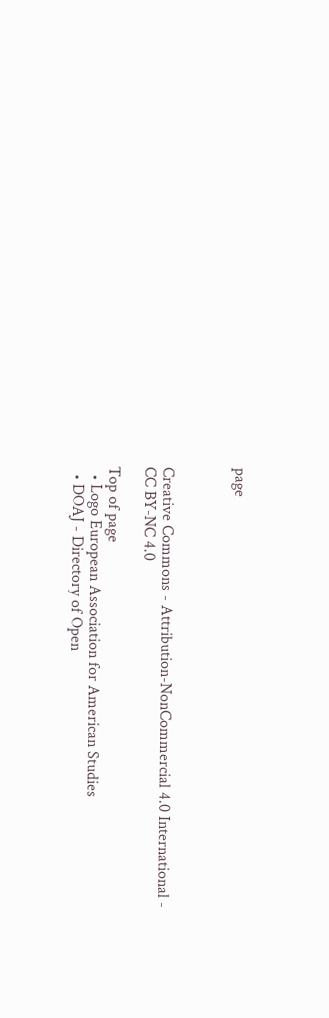page



Creative Commons - Attribution-NonCommercial 4.0 International - CC BY-NC 4.0

Top of page
  • Logo European Association for American Studies
  • DOAJ - Directory of Open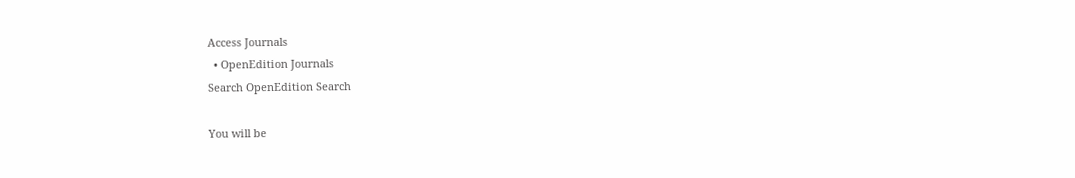Access Journals
  • OpenEdition Journals
Search OpenEdition Search

You will be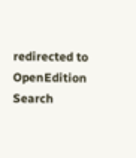redirected to OpenEdition Search